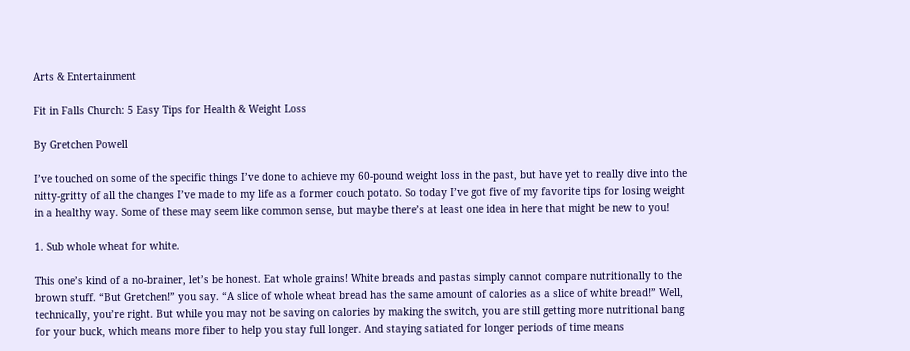Arts & Entertainment

Fit in Falls Church: 5 Easy Tips for Health & Weight Loss

By Gretchen Powell

I’ve touched on some of the specific things I’ve done to achieve my 60-pound weight loss in the past, but have yet to really dive into the nitty-gritty of all the changes I’ve made to my life as a former couch potato. So today I’ve got five of my favorite tips for losing weight in a healthy way. Some of these may seem like common sense, but maybe there’s at least one idea in here that might be new to you!

1. Sub whole wheat for white.

This one’s kind of a no-brainer, let’s be honest. Eat whole grains! White breads and pastas simply cannot compare nutritionally to the brown stuff. “But Gretchen!” you say. “A slice of whole wheat bread has the same amount of calories as a slice of white bread!” Well, technically, you’re right. But while you may not be saving on calories by making the switch, you are still getting more nutritional bang for your buck, which means more fiber to help you stay full longer. And staying satiated for longer periods of time means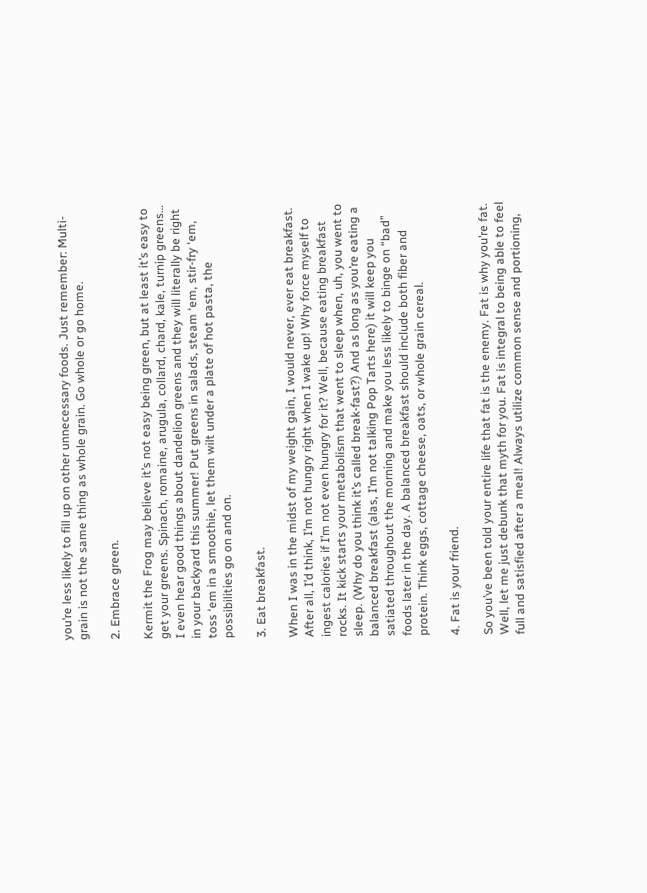you’re less likely to fill up on other unnecessary foods. Just remember: Multi-grain is not the same thing as whole grain. Go whole or go home.

2. Embrace green.

Kermit the Frog may believe it’s not easy being green, but at least it’s easy to get your greens. Spinach, romaine, arugula, collard, chard, kale, turnip greens… I even hear good things about dandelion greens and they will literally be right in your backyard this summer! Put greens in salads, steam ‘em, stir-fry ‘em, toss ‘em in a smoothie, let them wilt under a plate of hot pasta, the possibilities go on and on.

3. Eat breakfast.

When I was in the midst of my weight gain, I would never, ever eat breakfast. After all, I’d think, I’m not hungry right when I wake up! Why force myself to ingest calories if I’m not even hungry for it? Well, because eating breakfast rocks. It kick starts your metabolism that went to sleep when, uh, you went to sleep. (Why do you think it’s called break-fast?) And as long as you’re eating a balanced breakfast (alas, I’m not talking Pop Tarts here) it will keep you satiated throughout the morning and make you less likely to binge on “bad” foods later in the day. A balanced breakfast should include both fiber and protein. Think eggs, cottage cheese, oats, or whole grain cereal.

4. Fat is your friend.

So you’ve been told your entire life that fat is the enemy. Fat is why you’re fat. Well, let me just debunk that myth for you. Fat is integral to being able to feel full and satisfied after a meal! Always utilize common sense and portioning,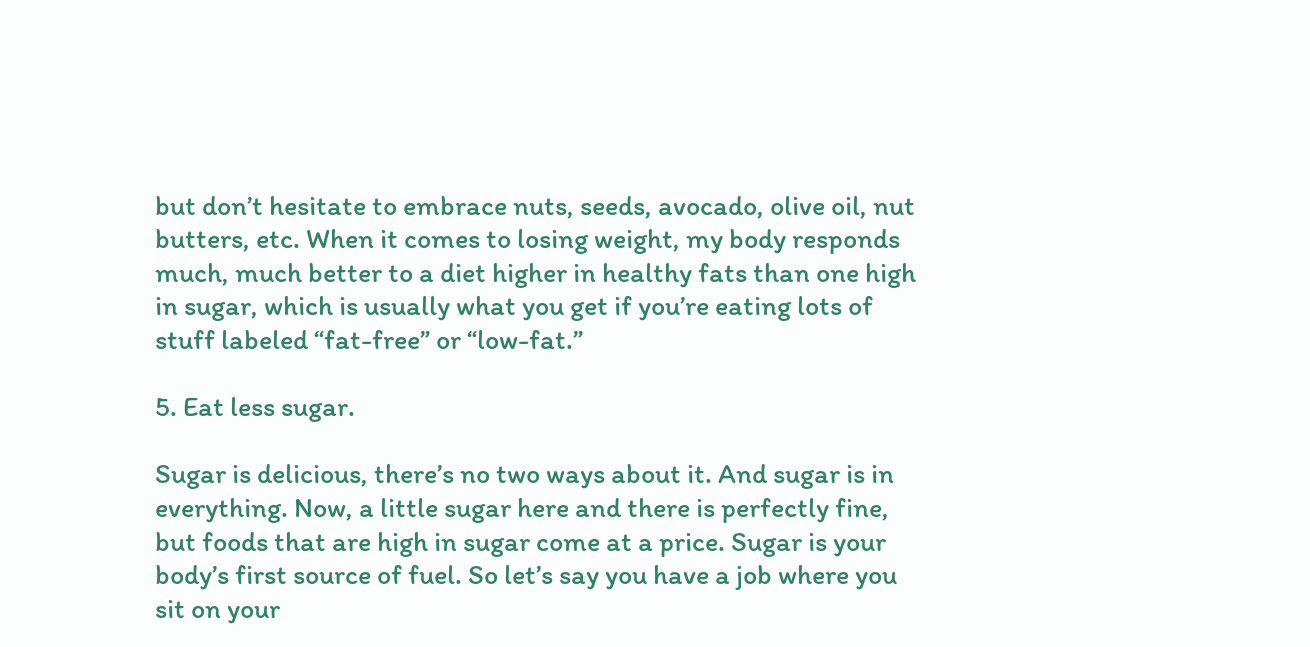but don’t hesitate to embrace nuts, seeds, avocado, olive oil, nut butters, etc. When it comes to losing weight, my body responds much, much better to a diet higher in healthy fats than one high in sugar, which is usually what you get if you’re eating lots of stuff labeled “fat-free” or “low-fat.”

5. Eat less sugar.

Sugar is delicious, there’s no two ways about it. And sugar is in everything. Now, a little sugar here and there is perfectly fine, but foods that are high in sugar come at a price. Sugar is your body’s first source of fuel. So let’s say you have a job where you sit on your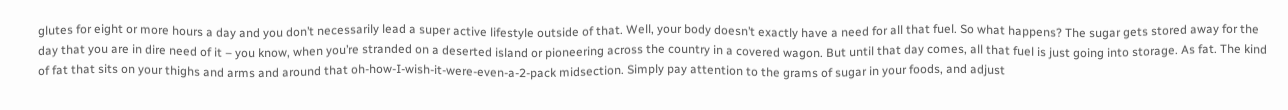glutes for eight or more hours a day and you don’t necessarily lead a super active lifestyle outside of that. Well, your body doesn’t exactly have a need for all that fuel. So what happens? The sugar gets stored away for the day that you are in dire need of it – you know, when you’re stranded on a deserted island or pioneering across the country in a covered wagon. But until that day comes, all that fuel is just going into storage. As fat. The kind of fat that sits on your thighs and arms and around that oh-how-I-wish-it-were-even-a-2-pack midsection. Simply pay attention to the grams of sugar in your foods, and adjust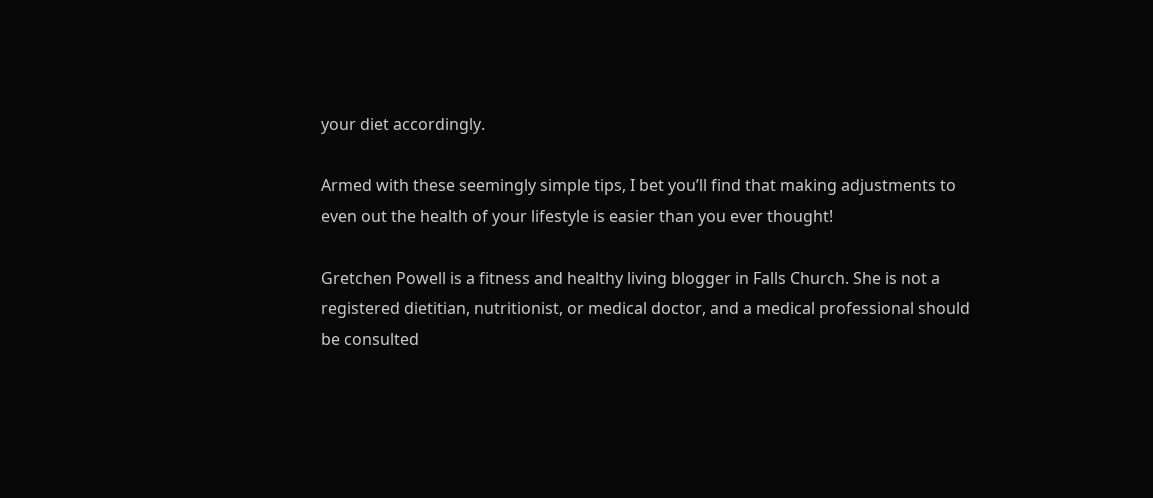your diet accordingly.

Armed with these seemingly simple tips, I bet you’ll find that making adjustments to even out the health of your lifestyle is easier than you ever thought!

Gretchen Powell is a fitness and healthy living blogger in Falls Church. She is not a registered dietitian, nutritionist, or medical doctor, and a medical professional should be consulted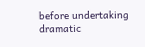before undertaking dramatic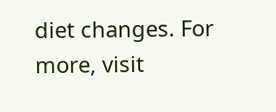diet changes. For more, visit